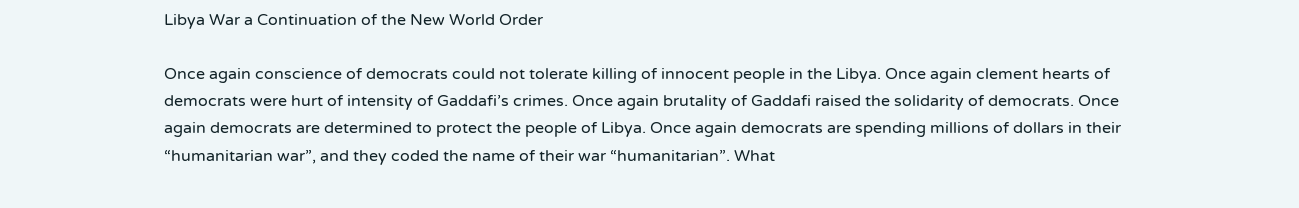Libya War a Continuation of the New World Order

Once again conscience of democrats could not tolerate killing of innocent people in the Libya. Once again clement hearts of democrats were hurt of intensity of Gaddafi’s crimes. Once again brutality of Gaddafi raised the solidarity of democrats. Once again democrats are determined to protect the people of Libya. Once again democrats are spending millions of dollars in their “humanitarian war”, and they coded the name of their war “humanitarian”. What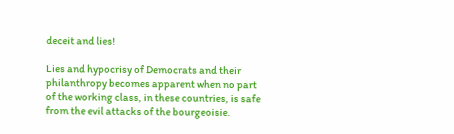deceit and lies!

Lies and hypocrisy of Democrats and their philanthropy becomes apparent when no part of the working class, in these countries, is safe from the evil attacks of the bourgeoisie.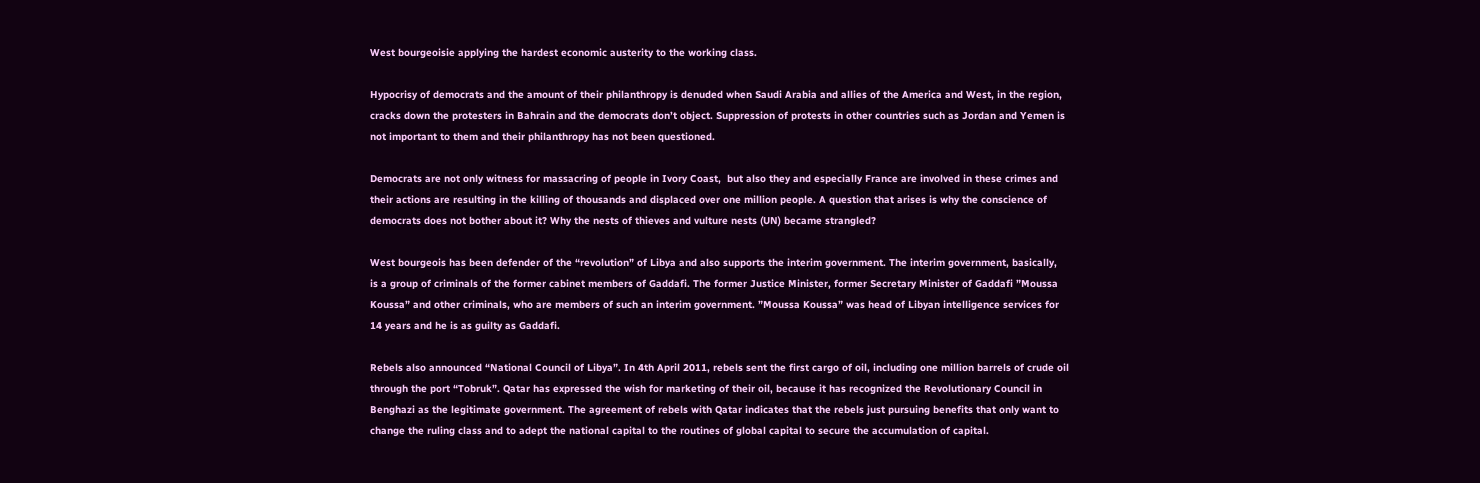West bourgeoisie applying the hardest economic austerity to the working class.

Hypocrisy of democrats and the amount of their philanthropy is denuded when Saudi Arabia and allies of the America and West, in the region, cracks down the protesters in Bahrain and the democrats don’t object. Suppression of protests in other countries such as Jordan and Yemen is not important to them and their philanthropy has not been questioned.

Democrats are not only witness for massacring of people in Ivory Coast,  but also they and especially France are involved in these crimes and their actions are resulting in the killing of thousands and displaced over one million people. A question that arises is why the conscience of democrats does not bother about it? Why the nests of thieves and vulture nests (UN) became strangled?

West bourgeois has been defender of the “revolution” of Libya and also supports the interim government. The interim government, basically,  is a group of criminals of the former cabinet members of Gaddafi. The former Justice Minister, former Secretary Minister of Gaddafi ”Moussa Koussa” and other criminals, who are members of such an interim government. ”Moussa Koussa” was head of Libyan intelligence services for 14 years and he is as guilty as Gaddafi.

Rebels also announced “National Council of Libya”. In 4th April 2011, rebels sent the first cargo of oil, including one million barrels of crude oil through the port “Tobruk”. Qatar has expressed the wish for marketing of their oil, because it has recognized the Revolutionary Council in Benghazi as the legitimate government. The agreement of rebels with Qatar indicates that the rebels just pursuing benefits that only want to change the ruling class and to adept the national capital to the routines of global capital to secure the accumulation of capital.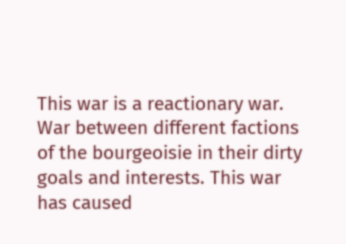This war is a reactionary war. War between different factions of the bourgeoisie in their dirty goals and interests. This war has caused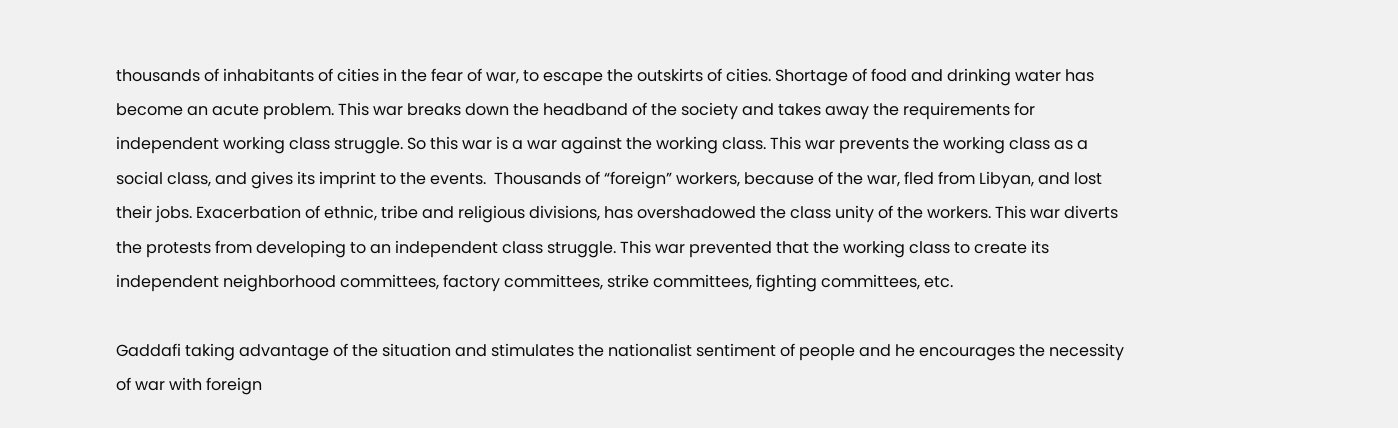thousands of inhabitants of cities in the fear of war, to escape the outskirts of cities. Shortage of food and drinking water has become an acute problem. This war breaks down the headband of the society and takes away the requirements for independent working class struggle. So this war is a war against the working class. This war prevents the working class as a social class, and gives its imprint to the events.  Thousands of “foreign” workers, because of the war, fled from Libyan, and lost their jobs. Exacerbation of ethnic, tribe and religious divisions, has overshadowed the class unity of the workers. This war diverts the protests from developing to an independent class struggle. This war prevented that the working class to create its independent neighborhood committees, factory committees, strike committees, fighting committees, etc.

Gaddafi taking advantage of the situation and stimulates the nationalist sentiment of people and he encourages the necessity of war with foreign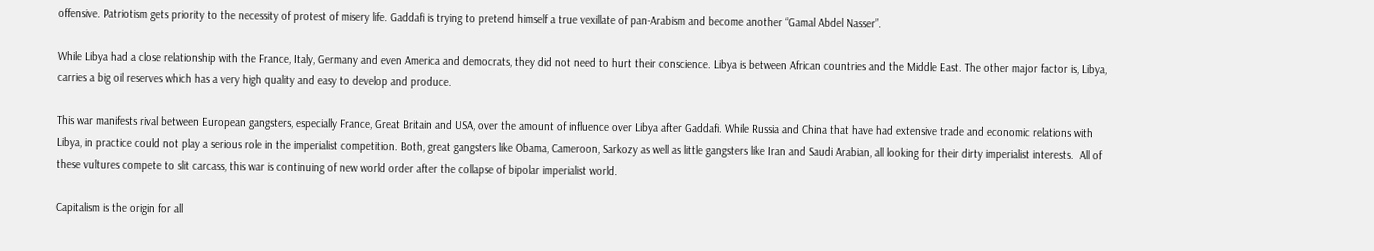offensive. Patriotism gets priority to the necessity of protest of misery life. Gaddafi is trying to pretend himself a true vexillate of pan-Arabism and become another “Gamal Abdel Nasser”.

While Libya had a close relationship with the France, Italy, Germany and even America and democrats, they did not need to hurt their conscience. Libya is between African countries and the Middle East. The other major factor is, Libya, carries a big oil reserves which has a very high quality and easy to develop and produce.

This war manifests rival between European gangsters, especially France, Great Britain and USA, over the amount of influence over Libya after Gaddafi. While Russia and China that have had extensive trade and economic relations with Libya, in practice could not play a serious role in the imperialist competition. Both, great gangsters like Obama, Cameroon, Sarkozy as well as little gangsters like Iran and Saudi Arabian, all looking for their dirty imperialist interests.  All of these vultures compete to slit carcass, this war is continuing of new world order after the collapse of bipolar imperialist world.

Capitalism is the origin for all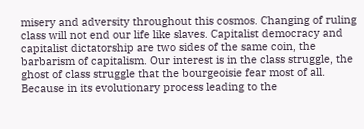misery and adversity throughout this cosmos. Changing of ruling class will not end our life like slaves. Capitalist democracy and capitalist dictatorship are two sides of the same coin, the barbarism of capitalism. Our interest is in the class struggle, the ghost of class struggle that the bourgeoisie fear most of all. Because in its evolutionary process leading to the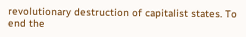revolutionary destruction of capitalist states. To end the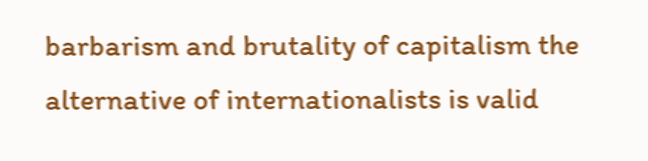barbarism and brutality of capitalism the alternative of internationalists is valid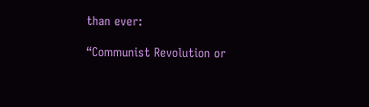than ever:

“Communist Revolution or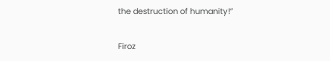the destruction of humanity!”

Firoz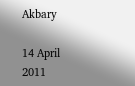Akbary

14 April 2011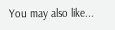You may also like...